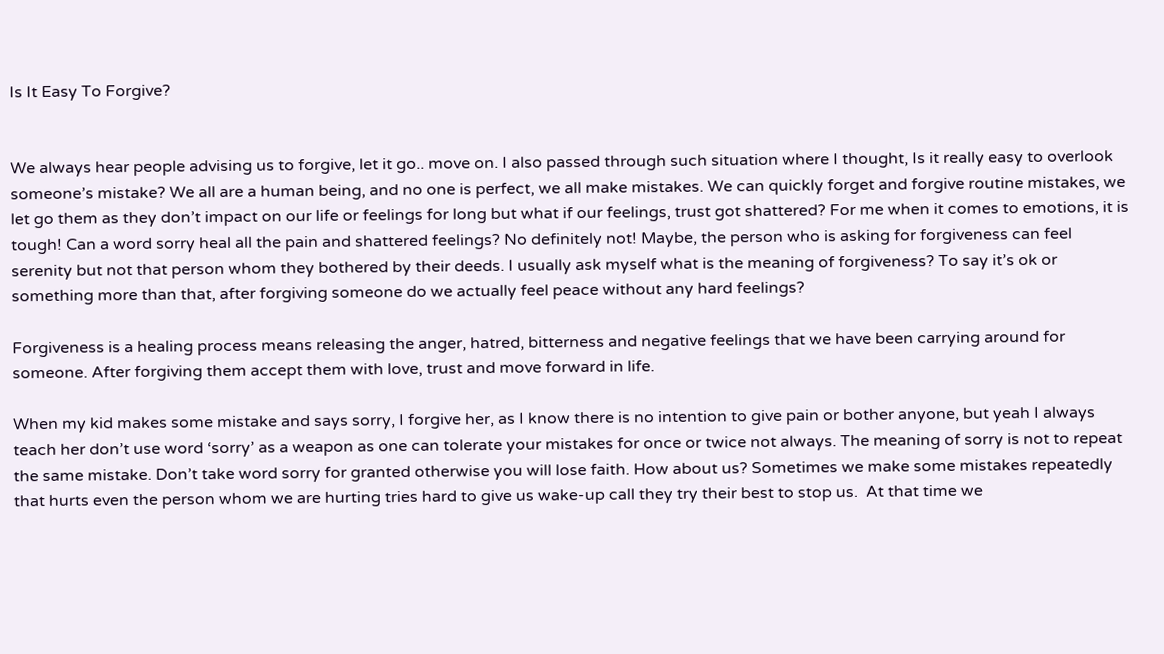Is It Easy To Forgive?


We always hear people advising us to forgive, let it go.. move on. I also passed through such situation where I thought, Is it really easy to overlook someone’s mistake? We all are a human being, and no one is perfect, we all make mistakes. We can quickly forget and forgive routine mistakes, we let go them as they don’t impact on our life or feelings for long but what if our feelings, trust got shattered? For me when it comes to emotions, it is tough! Can a word sorry heal all the pain and shattered feelings? No definitely not! Maybe, the person who is asking for forgiveness can feel serenity but not that person whom they bothered by their deeds. I usually ask myself what is the meaning of forgiveness? To say it’s ok or something more than that, after forgiving someone do we actually feel peace without any hard feelings?

Forgiveness is a healing process means releasing the anger, hatred, bitterness and negative feelings that we have been carrying around for someone. After forgiving them accept them with love, trust and move forward in life.

When my kid makes some mistake and says sorry, I forgive her, as I know there is no intention to give pain or bother anyone, but yeah I always teach her don’t use word ‘sorry’ as a weapon as one can tolerate your mistakes for once or twice not always. The meaning of sorry is not to repeat the same mistake. Don’t take word sorry for granted otherwise you will lose faith. How about us? Sometimes we make some mistakes repeatedly that hurts even the person whom we are hurting tries hard to give us wake-up call they try their best to stop us.  At that time we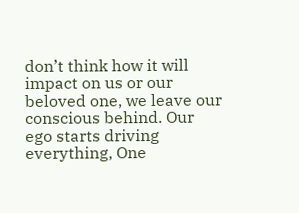don’t think how it will impact on us or our beloved one, we leave our conscious behind. Our ego starts driving everything, One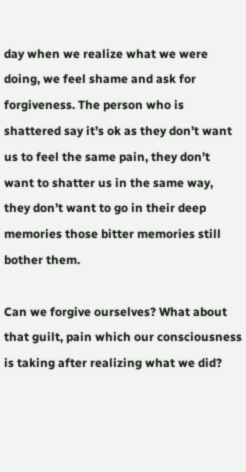day when we realize what we were doing, we feel shame and ask for forgiveness. The person who is shattered say it’s ok as they don’t want us to feel the same pain, they don’t want to shatter us in the same way,  they don’t want to go in their deep memories those bitter memories still bother them.

Can we forgive ourselves? What about that guilt, pain which our consciousness is taking after realizing what we did?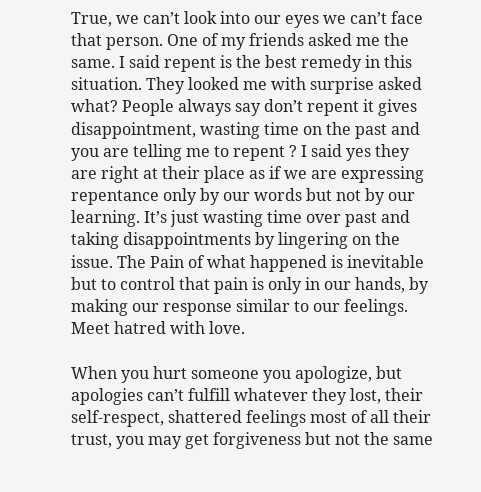True, we can’t look into our eyes we can’t face that person. One of my friends asked me the same. I said repent is the best remedy in this situation. They looked me with surprise asked what? People always say don’t repent it gives disappointment, wasting time on the past and you are telling me to repent ? I said yes they are right at their place as if we are expressing repentance only by our words but not by our learning. It’s just wasting time over past and taking disappointments by lingering on the issue. The Pain of what happened is inevitable but to control that pain is only in our hands, by making our response similar to our feelings. Meet hatred with love.

When you hurt someone you apologize, but apologies can’t fulfill whatever they lost, their self-respect, shattered feelings most of all their trust, you may get forgiveness but not the same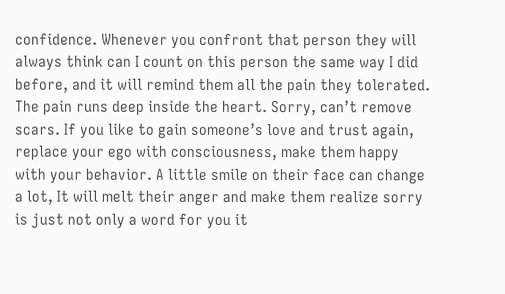confidence. Whenever you confront that person they will always think can I count on this person the same way I did before, and it will remind them all the pain they tolerated. The pain runs deep inside the heart. Sorry, can’t remove scars. If you like to gain someone’s love and trust again, replace your ego with consciousness, make them happy with your behavior. A little smile on their face can change a lot, It will melt their anger and make them realize sorry is just not only a word for you it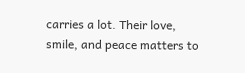carries a lot. Their love, smile, and peace matters to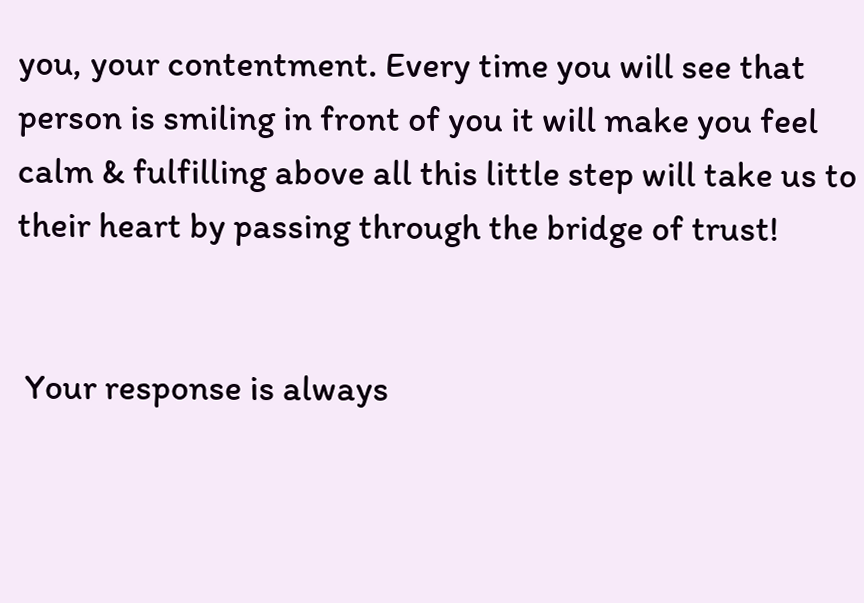you, your contentment. Every time you will see that person is smiling in front of you it will make you feel calm & fulfilling above all this little step will take us to their heart by passing through the bridge of trust!


 Your response is always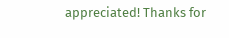appreciated! Thanks for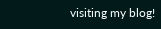visiting my blog!